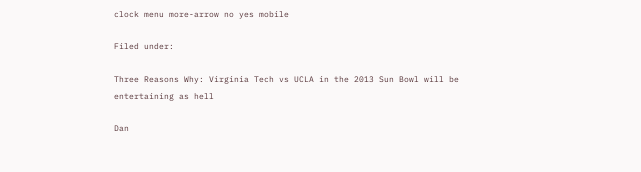clock menu more-arrow no yes mobile

Filed under:

Three Reasons Why: Virginia Tech vs UCLA in the 2013 Sun Bowl will be entertaining as hell

Dan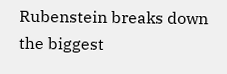Rubenstein breaks down the biggest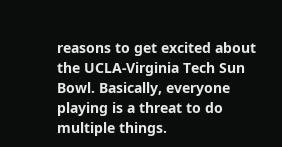reasons to get excited about the UCLA-Virginia Tech Sun Bowl. Basically, everyone playing is a threat to do multiple things.